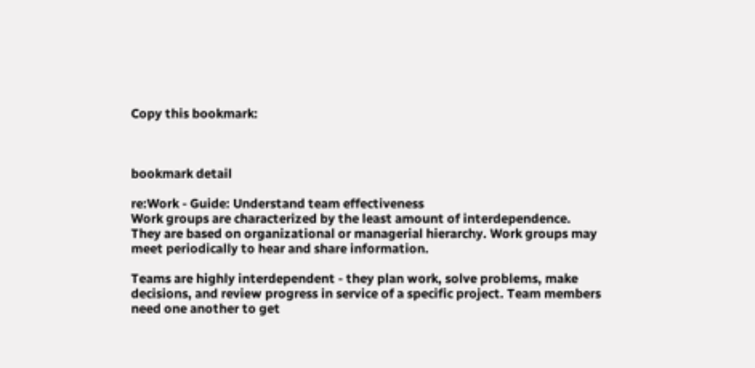Copy this bookmark:



bookmark detail

re:Work - Guide: Understand team effectiveness
Work groups are characterized by the least amount of interdependence. They are based on organizational or managerial hierarchy. Work groups may meet periodically to hear and share information.

Teams are highly interdependent - they plan work, solve problems, make decisions, and review progress in service of a specific project. Team members need one another to get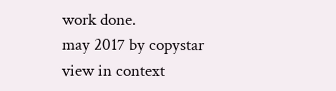work done.
may 2017 by copystar
view in context